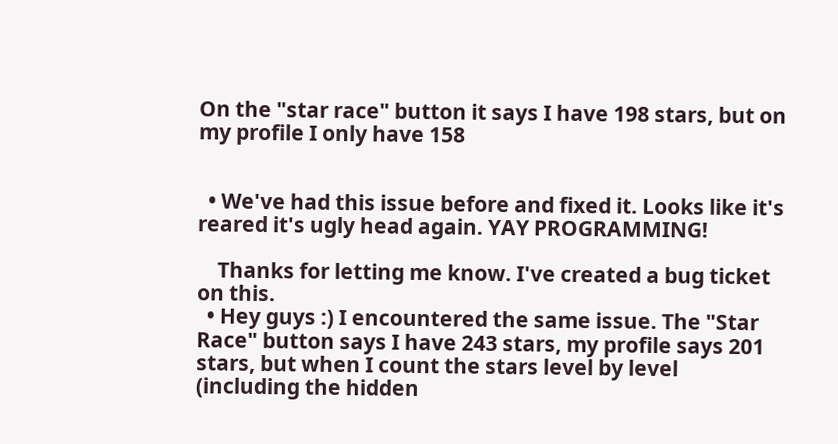On the "star race" button it says I have 198 stars, but on my profile I only have 158


  • We've had this issue before and fixed it. Looks like it's reared it's ugly head again. YAY PROGRAMMING!

    Thanks for letting me know. I've created a bug ticket on this.
  • Hey guys :) I encountered the same issue. The "Star Race" button says I have 243 stars, my profile says 201 stars, but when I count the stars level by level (including the hidden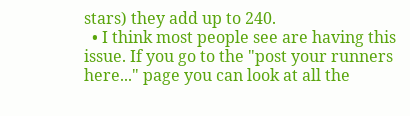stars) they add up to 240.
  • I think most people see are having this issue. If you go to the "post your runners here..." page you can look at all the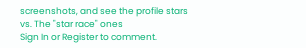screenshots, and see the profile stars vs. The "star race" ones
Sign In or Register to comment.